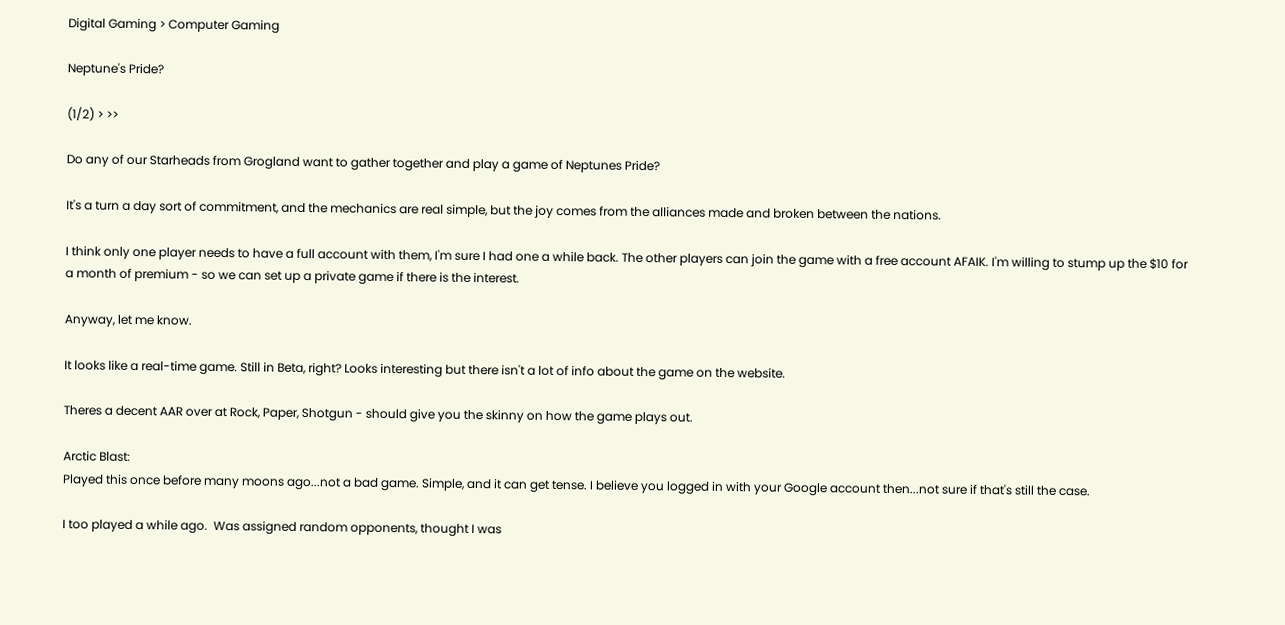Digital Gaming > Computer Gaming

Neptune's Pride?

(1/2) > >>

Do any of our Starheads from Grogland want to gather together and play a game of Neptunes Pride?

It's a turn a day sort of commitment, and the mechanics are real simple, but the joy comes from the alliances made and broken between the nations.

I think only one player needs to have a full account with them, I'm sure I had one a while back. The other players can join the game with a free account AFAIK. I'm willing to stump up the $10 for a month of premium - so we can set up a private game if there is the interest.

Anyway, let me know.

It looks like a real-time game. Still in Beta, right? Looks interesting but there isn't a lot of info about the game on the website.

Theres a decent AAR over at Rock, Paper, Shotgun - should give you the skinny on how the game plays out.

Arctic Blast:
Played this once before many moons ago...not a bad game. Simple, and it can get tense. I believe you logged in with your Google account then...not sure if that's still the case.

I too played a while ago.  Was assigned random opponents, thought I was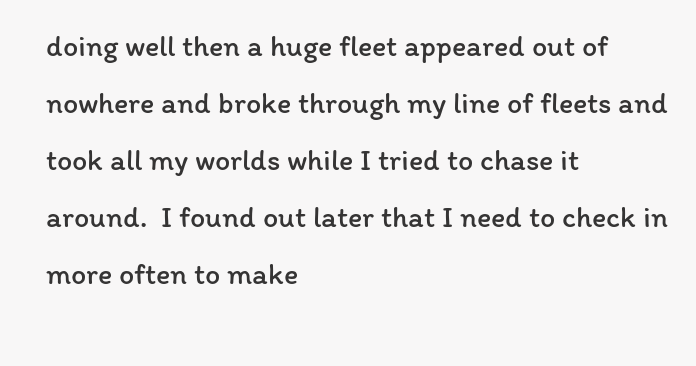doing well then a huge fleet appeared out of nowhere and broke through my line of fleets and took all my worlds while I tried to chase it around.  I found out later that I need to check in more often to make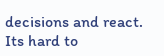decisions and react.  Its hard to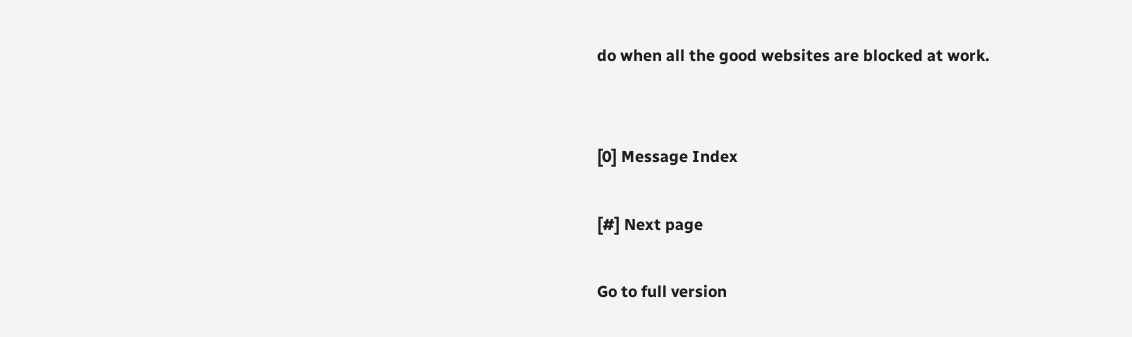do when all the good websites are blocked at work.


[0] Message Index

[#] Next page

Go to full version